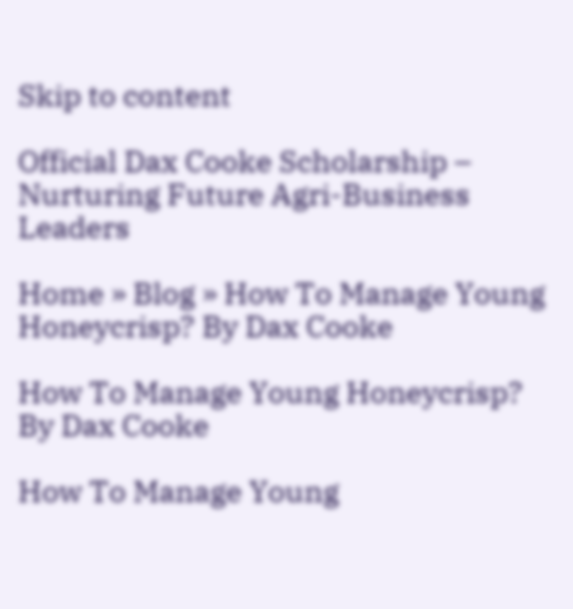Skip to content

Official Dax Cooke Scholarship – Nurturing Future Agri-Business Leaders

Home » Blog » How To Manage Young Honeycrisp? By Dax Cooke

How To Manage Young Honeycrisp? By Dax Cooke

How To Manage Young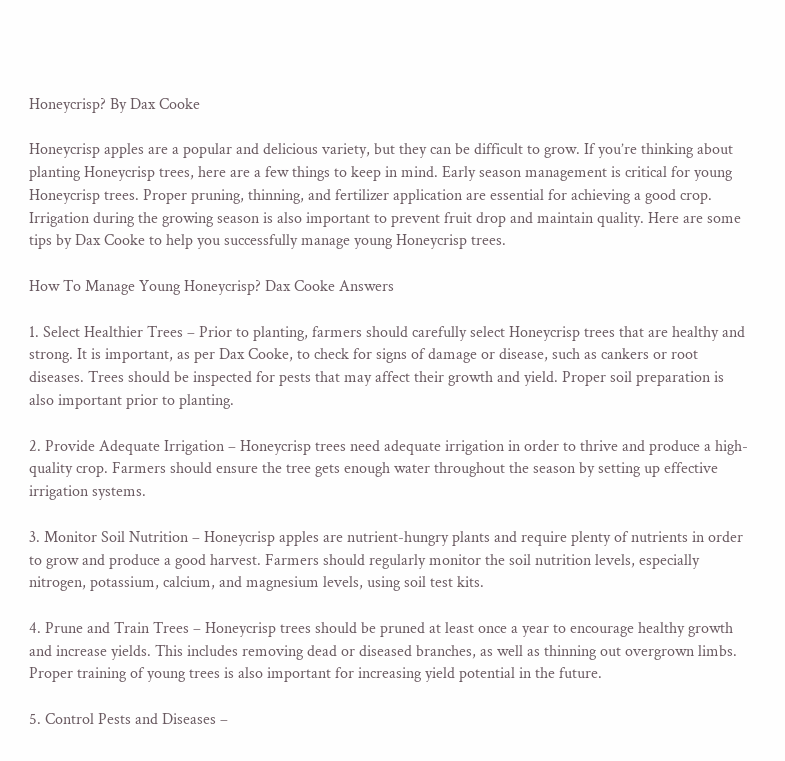Honeycrisp? By Dax Cooke

Honeycrisp apples are a popular and delicious variety, but they can be difficult to grow. If you’re thinking about planting Honeycrisp trees, here are a few things to keep in mind. Early season management is critical for young Honeycrisp trees. Proper pruning, thinning, and fertilizer application are essential for achieving a good crop. Irrigation during the growing season is also important to prevent fruit drop and maintain quality. Here are some tips by Dax Cooke to help you successfully manage young Honeycrisp trees.

How To Manage Young Honeycrisp? Dax Cooke Answers

1. Select Healthier Trees – Prior to planting, farmers should carefully select Honeycrisp trees that are healthy and strong. It is important, as per Dax Cooke, to check for signs of damage or disease, such as cankers or root diseases. Trees should be inspected for pests that may affect their growth and yield. Proper soil preparation is also important prior to planting.

2. Provide Adequate Irrigation – Honeycrisp trees need adequate irrigation in order to thrive and produce a high-quality crop. Farmers should ensure the tree gets enough water throughout the season by setting up effective irrigation systems.

3. Monitor Soil Nutrition – Honeycrisp apples are nutrient-hungry plants and require plenty of nutrients in order to grow and produce a good harvest. Farmers should regularly monitor the soil nutrition levels, especially nitrogen, potassium, calcium, and magnesium levels, using soil test kits.

4. Prune and Train Trees – Honeycrisp trees should be pruned at least once a year to encourage healthy growth and increase yields. This includes removing dead or diseased branches, as well as thinning out overgrown limbs. Proper training of young trees is also important for increasing yield potential in the future.

5. Control Pests and Diseases –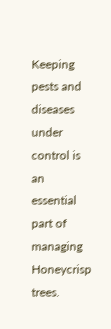Keeping pests and diseases under control is an essential part of managing Honeycrisp trees.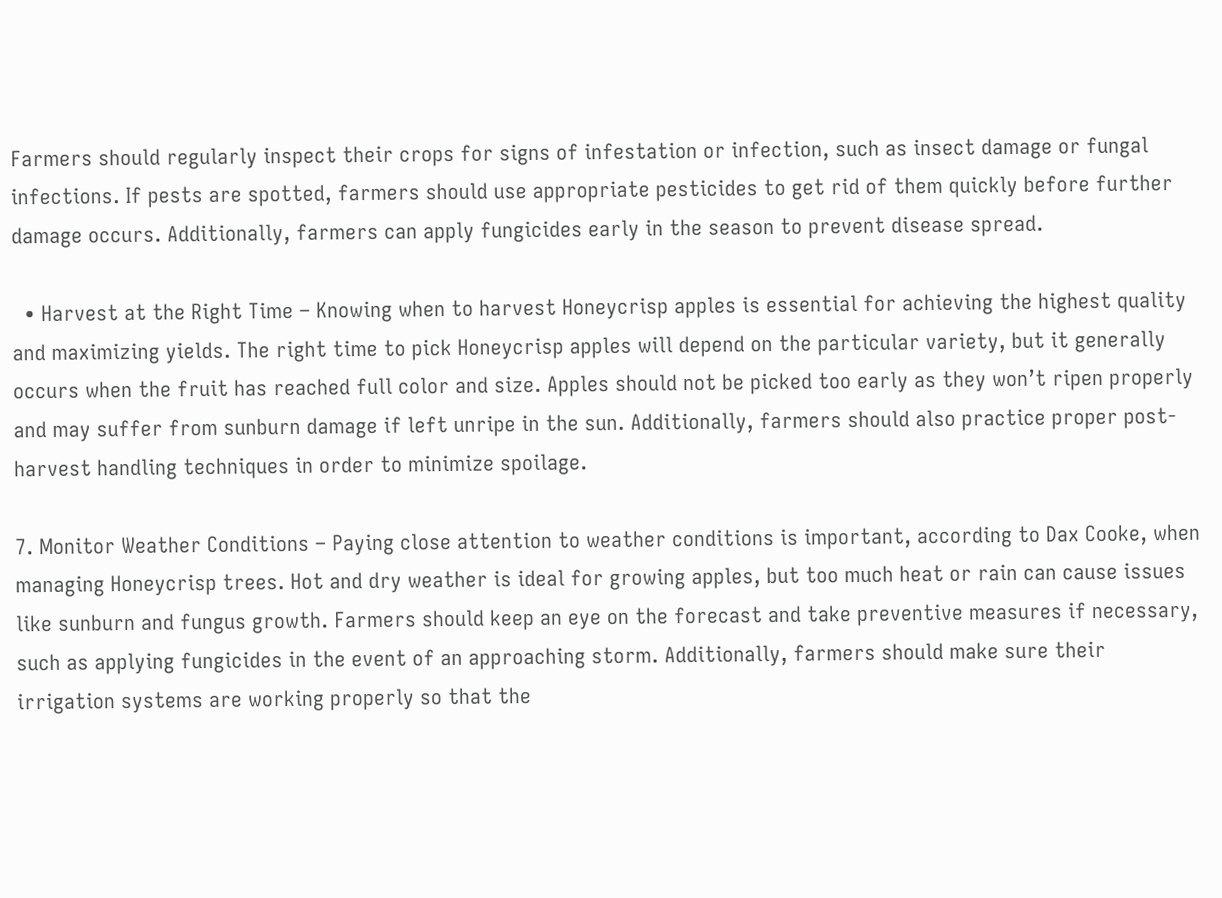Farmers should regularly inspect their crops for signs of infestation or infection, such as insect damage or fungal infections. If pests are spotted, farmers should use appropriate pesticides to get rid of them quickly before further damage occurs. Additionally, farmers can apply fungicides early in the season to prevent disease spread.

  • Harvest at the Right Time – Knowing when to harvest Honeycrisp apples is essential for achieving the highest quality and maximizing yields. The right time to pick Honeycrisp apples will depend on the particular variety, but it generally occurs when the fruit has reached full color and size. Apples should not be picked too early as they won’t ripen properly and may suffer from sunburn damage if left unripe in the sun. Additionally, farmers should also practice proper post-harvest handling techniques in order to minimize spoilage.

7. Monitor Weather Conditions – Paying close attention to weather conditions is important, according to Dax Cooke, when managing Honeycrisp trees. Hot and dry weather is ideal for growing apples, but too much heat or rain can cause issues like sunburn and fungus growth. Farmers should keep an eye on the forecast and take preventive measures if necessary, such as applying fungicides in the event of an approaching storm. Additionally, farmers should make sure their irrigation systems are working properly so that the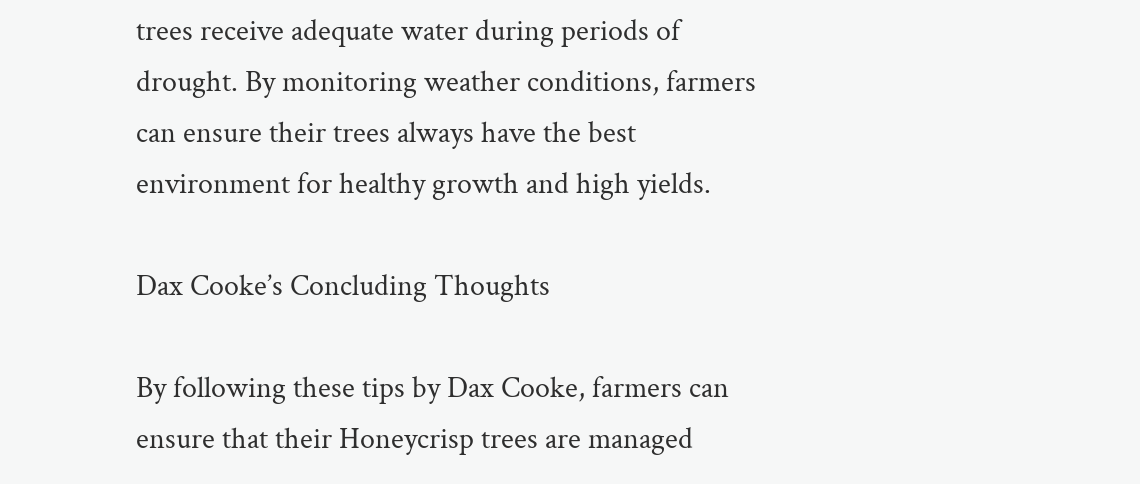trees receive adequate water during periods of drought. By monitoring weather conditions, farmers can ensure their trees always have the best environment for healthy growth and high yields.

Dax Cooke’s Concluding Thoughts

By following these tips by Dax Cooke, farmers can ensure that their Honeycrisp trees are managed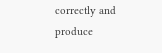correctly and produce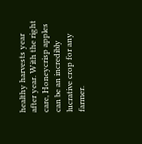healthy harvests year after year. With the right care, Honeycrisp apples can be an incredibly lucrative crop for any farmer.